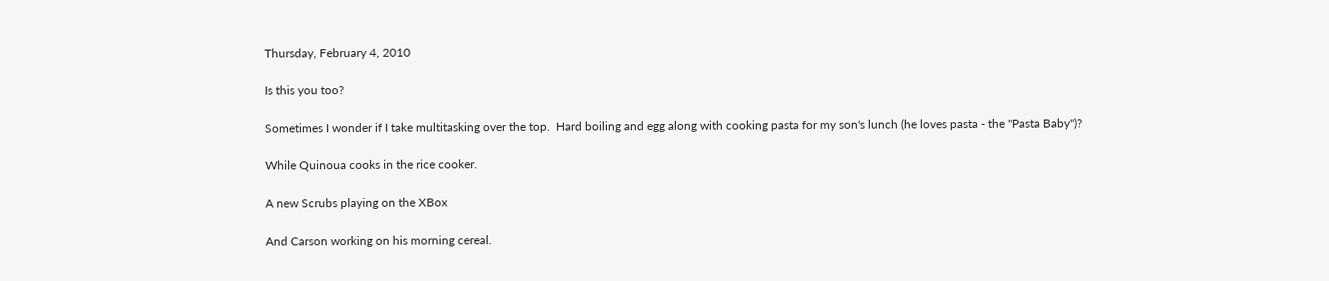Thursday, February 4, 2010

Is this you too?

Sometimes I wonder if I take multitasking over the top.  Hard boiling and egg along with cooking pasta for my son's lunch (he loves pasta - the "Pasta Baby")?

While Quinoua cooks in the rice cooker.

A new Scrubs playing on the XBox

And Carson working on his morning cereal.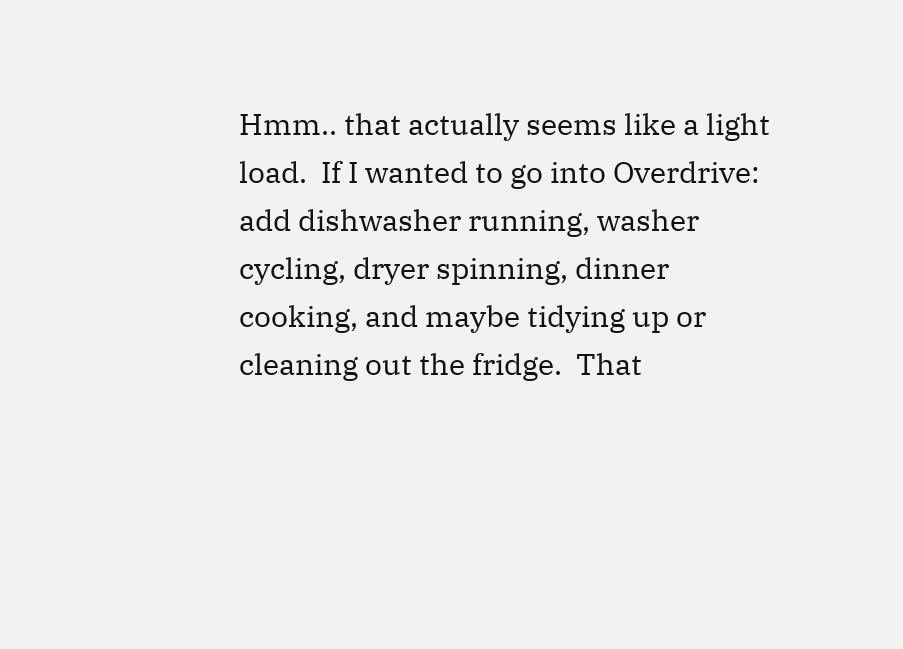Hmm.. that actually seems like a light load.  If I wanted to go into Overdrive: add dishwasher running, washer cycling, dryer spinning, dinner cooking, and maybe tidying up or cleaning out the fridge.  That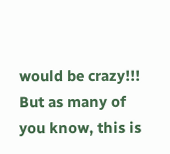would be crazy!!!  But as many of you know, this is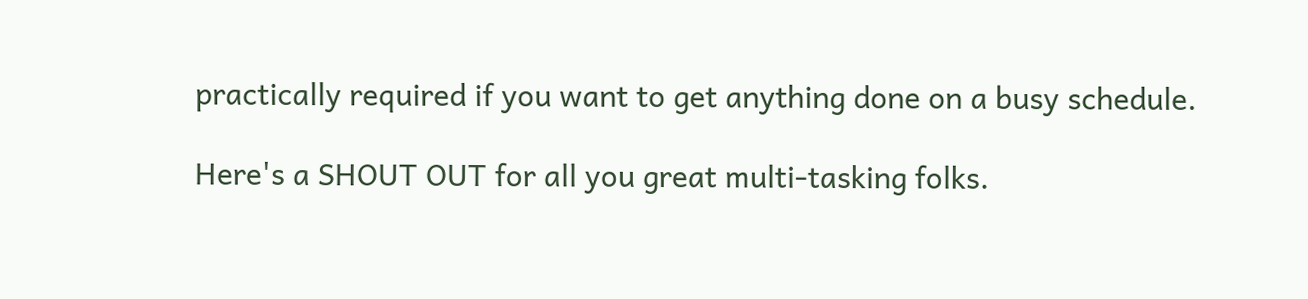practically required if you want to get anything done on a busy schedule.

Here's a SHOUT OUT for all you great multi-tasking folks.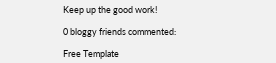Keep up the good work!

0 bloggy friends commented:

Free Template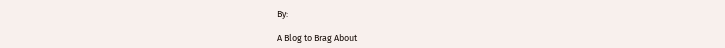By:

A Blog to Brag About